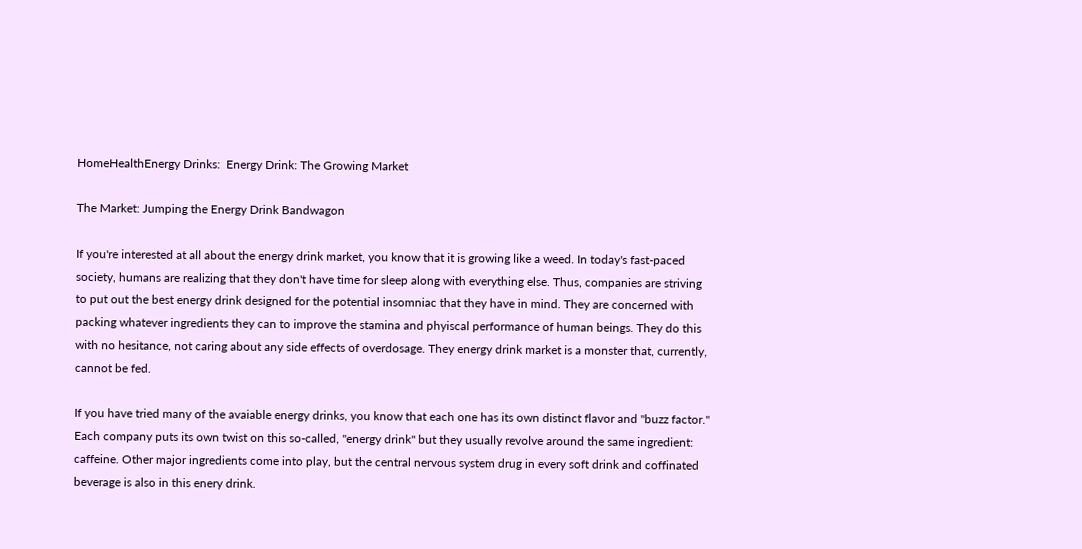HomeHealthEnergy Drinks:  Energy Drink: The Growing Market

The Market: Jumping the Energy Drink Bandwagon

If you're interested at all about the energy drink market, you know that it is growing like a weed. In today's fast-paced society, humans are realizing that they don't have time for sleep along with everything else. Thus, companies are striving to put out the best energy drink designed for the potential insomniac that they have in mind. They are concerned with packing whatever ingredients they can to improve the stamina and phyiscal performance of human beings. They do this with no hesitance, not caring about any side effects of overdosage. They energy drink market is a monster that, currently, cannot be fed.

If you have tried many of the avaiable energy drinks, you know that each one has its own distinct flavor and "buzz factor." Each company puts its own twist on this so-called, "energy drink" but they usually revolve around the same ingredient: caffeine. Other major ingredients come into play, but the central nervous system drug in every soft drink and coffinated beverage is also in this enery drink.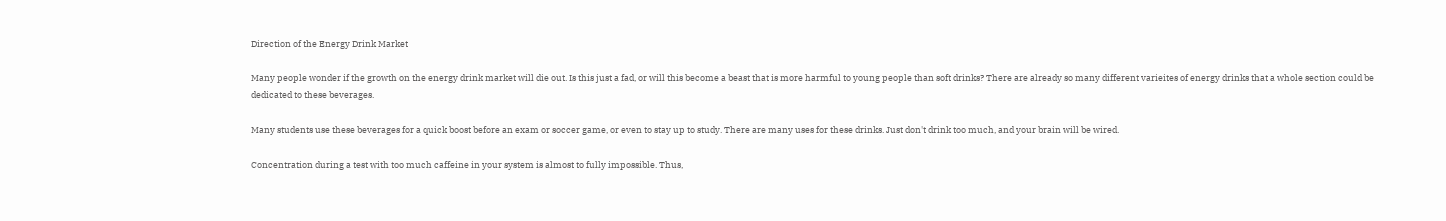Direction of the Energy Drink Market

Many people wonder if the growth on the energy drink market will die out. Is this just a fad, or will this become a beast that is more harmful to young people than soft drinks? There are already so many different varieites of energy drinks that a whole section could be dedicated to these beverages.

Many students use these beverages for a quick boost before an exam or soccer game, or even to stay up to study. There are many uses for these drinks. Just don't drink too much, and your brain will be wired.

Concentration during a test with too much caffeine in your system is almost to fully impossible. Thus,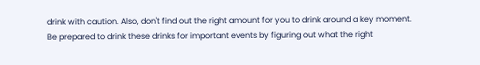drink with caution. Also, don't find out the right amount for you to drink around a key moment. Be prepared to drink these drinks for important events by figuring out what the right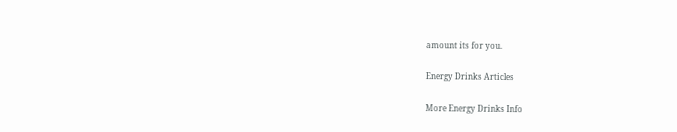amount its for you.

Energy Drinks Articles

More Energy Drinks Info